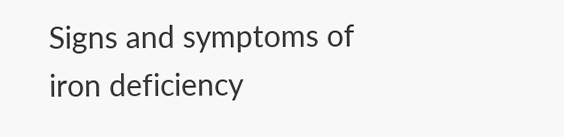Signs and symptoms of iron deficiency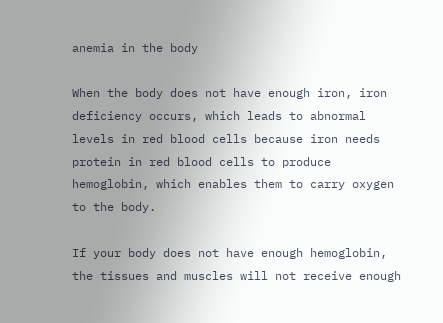anemia in the body

When the body does not have enough iron, iron deficiency occurs, which leads to abnormal levels in red blood cells because iron needs protein in red blood cells to produce hemoglobin, which enables them to carry oxygen to the body.

If your body does not have enough hemoglobin, the tissues and muscles will not receive enough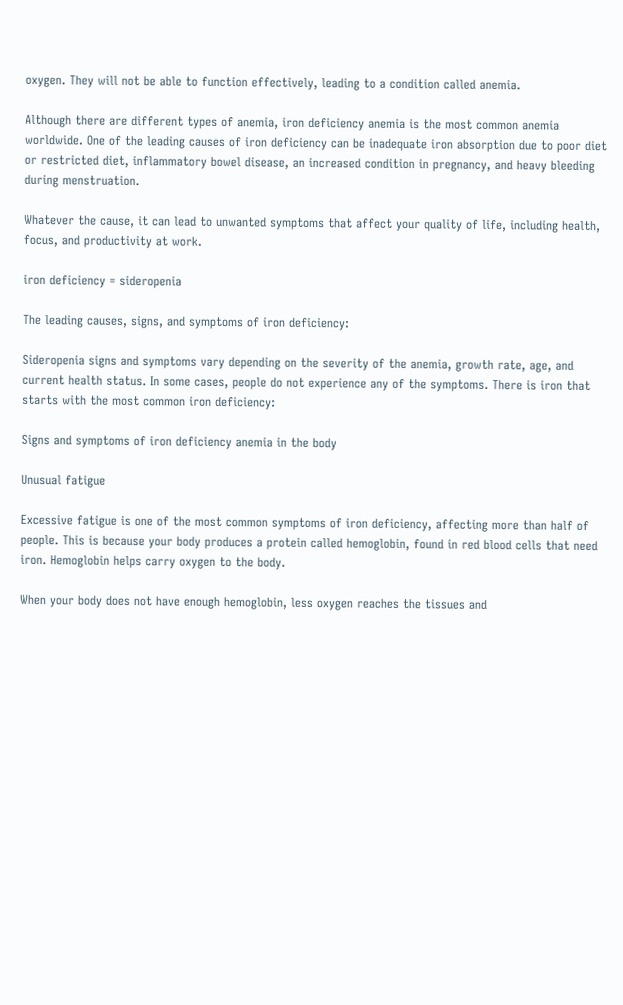oxygen. They will not be able to function effectively, leading to a condition called anemia.

Although there are different types of anemia, iron deficiency anemia is the most common anemia worldwide. One of the leading causes of iron deficiency can be inadequate iron absorption due to poor diet or restricted diet, inflammatory bowel disease, an increased condition in pregnancy, and heavy bleeding during menstruation.

Whatever the cause, it can lead to unwanted symptoms that affect your quality of life, including health, focus, and productivity at work.

iron deficiency = sideropenia

The leading causes, signs, and symptoms of iron deficiency:

Sideropenia signs and symptoms vary depending on the severity of the anemia, growth rate, age, and current health status. In some cases, people do not experience any of the symptoms. There is iron that starts with the most common iron deficiency:

Signs and symptoms of iron deficiency anemia in the body

Unusual fatigue

Excessive fatigue is one of the most common symptoms of iron deficiency, affecting more than half of people. This is because your body produces a protein called hemoglobin, found in red blood cells that need iron. Hemoglobin helps carry oxygen to the body.

When your body does not have enough hemoglobin, less oxygen reaches the tissues and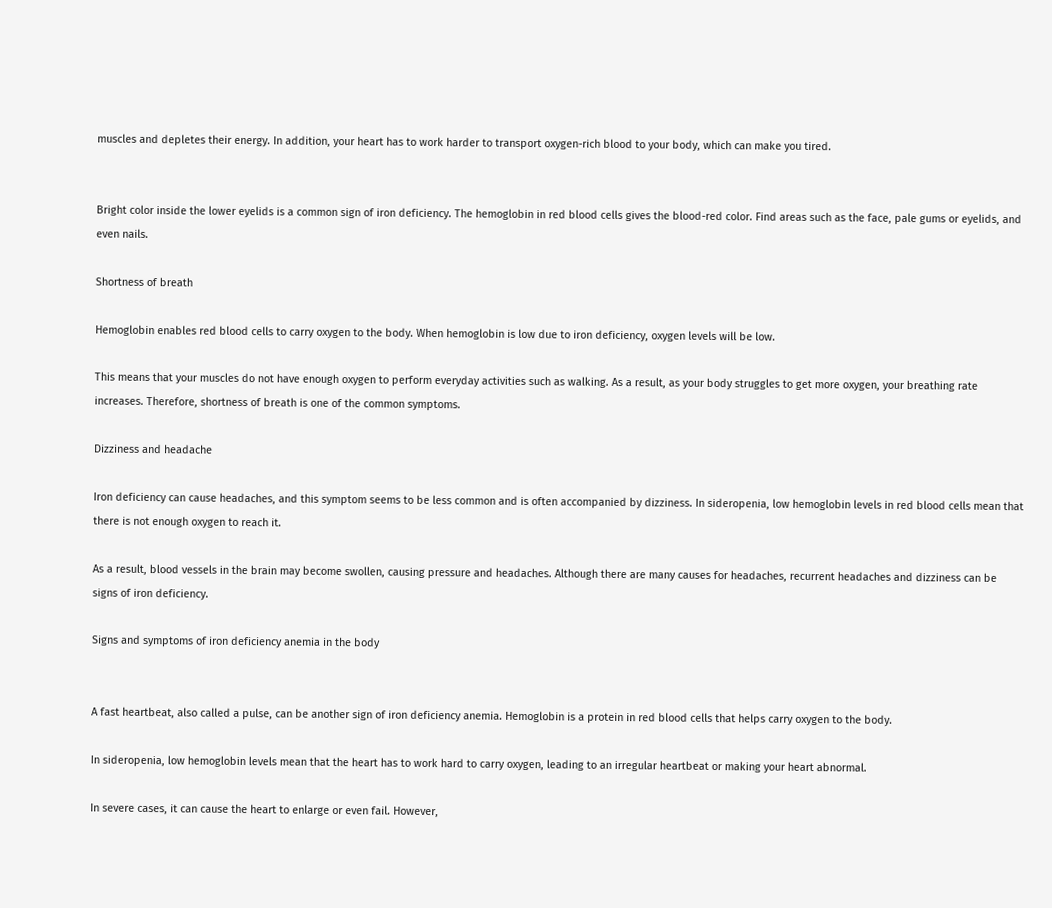muscles and depletes their energy. In addition, your heart has to work harder to transport oxygen-rich blood to your body, which can make you tired.


Bright color inside the lower eyelids is a common sign of iron deficiency. The hemoglobin in red blood cells gives the blood-red color. Find areas such as the face, pale gums or eyelids, and even nails.

Shortness of breath

Hemoglobin enables red blood cells to carry oxygen to the body. When hemoglobin is low due to iron deficiency, oxygen levels will be low.

This means that your muscles do not have enough oxygen to perform everyday activities such as walking. As a result, as your body struggles to get more oxygen, your breathing rate increases. Therefore, shortness of breath is one of the common symptoms.

Dizziness and headache

Iron deficiency can cause headaches, and this symptom seems to be less common and is often accompanied by dizziness. In sideropenia, low hemoglobin levels in red blood cells mean that there is not enough oxygen to reach it.

As a result, blood vessels in the brain may become swollen, causing pressure and headaches. Although there are many causes for headaches, recurrent headaches and dizziness can be signs of iron deficiency.

Signs and symptoms of iron deficiency anemia in the body


A fast heartbeat, also called a pulse, can be another sign of iron deficiency anemia. Hemoglobin is a protein in red blood cells that helps carry oxygen to the body.

In sideropenia, low hemoglobin levels mean that the heart has to work hard to carry oxygen, leading to an irregular heartbeat or making your heart abnormal.

In severe cases, it can cause the heart to enlarge or even fail. However,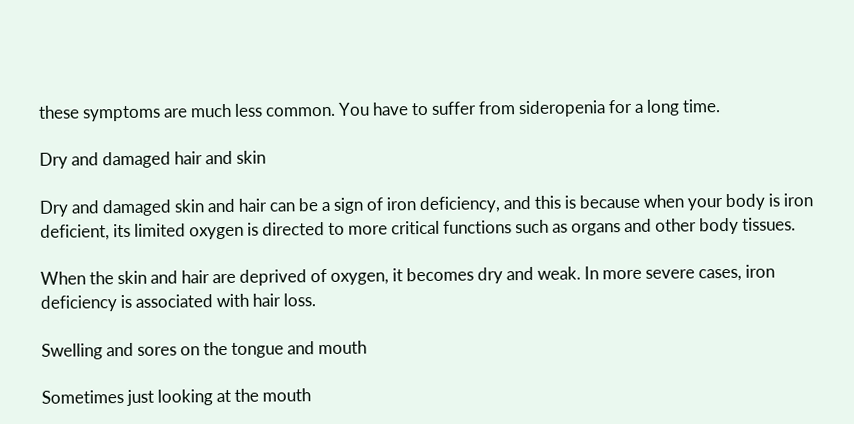these symptoms are much less common. You have to suffer from sideropenia for a long time.

Dry and damaged hair and skin

Dry and damaged skin and hair can be a sign of iron deficiency, and this is because when your body is iron deficient, its limited oxygen is directed to more critical functions such as organs and other body tissues.

When the skin and hair are deprived of oxygen, it becomes dry and weak. In more severe cases, iron deficiency is associated with hair loss.

Swelling and sores on the tongue and mouth

Sometimes just looking at the mouth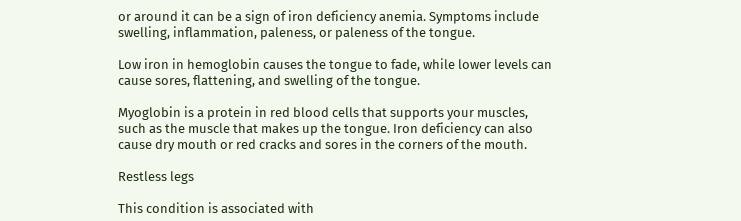or around it can be a sign of iron deficiency anemia. Symptoms include swelling, inflammation, paleness, or paleness of the tongue.

Low iron in hemoglobin causes the tongue to fade, while lower levels can cause sores, flattening, and swelling of the tongue.

Myoglobin is a protein in red blood cells that supports your muscles, such as the muscle that makes up the tongue. Iron deficiency can also cause dry mouth or red cracks and sores in the corners of the mouth.

Restless legs

This condition is associated with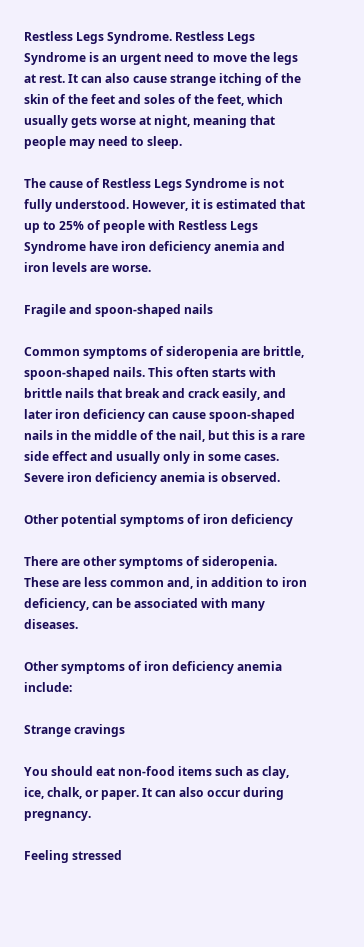Restless Legs Syndrome. Restless Legs Syndrome is an urgent need to move the legs at rest. It can also cause strange itching of the skin of the feet and soles of the feet, which usually gets worse at night, meaning that people may need to sleep.

The cause of Restless Legs Syndrome is not fully understood. However, it is estimated that up to 25% of people with Restless Legs Syndrome have iron deficiency anemia and iron levels are worse.

Fragile and spoon-shaped nails

Common symptoms of sideropenia are brittle, spoon-shaped nails. This often starts with brittle nails that break and crack easily, and later iron deficiency can cause spoon-shaped nails in the middle of the nail, but this is a rare side effect and usually only in some cases. Severe iron deficiency anemia is observed.

Other potential symptoms of iron deficiency

There are other symptoms of sideropenia. These are less common and, in addition to iron deficiency, can be associated with many diseases.

Other symptoms of iron deficiency anemia include:

Strange cravings

You should eat non-food items such as clay, ice, chalk, or paper. It can also occur during pregnancy.

Feeling stressed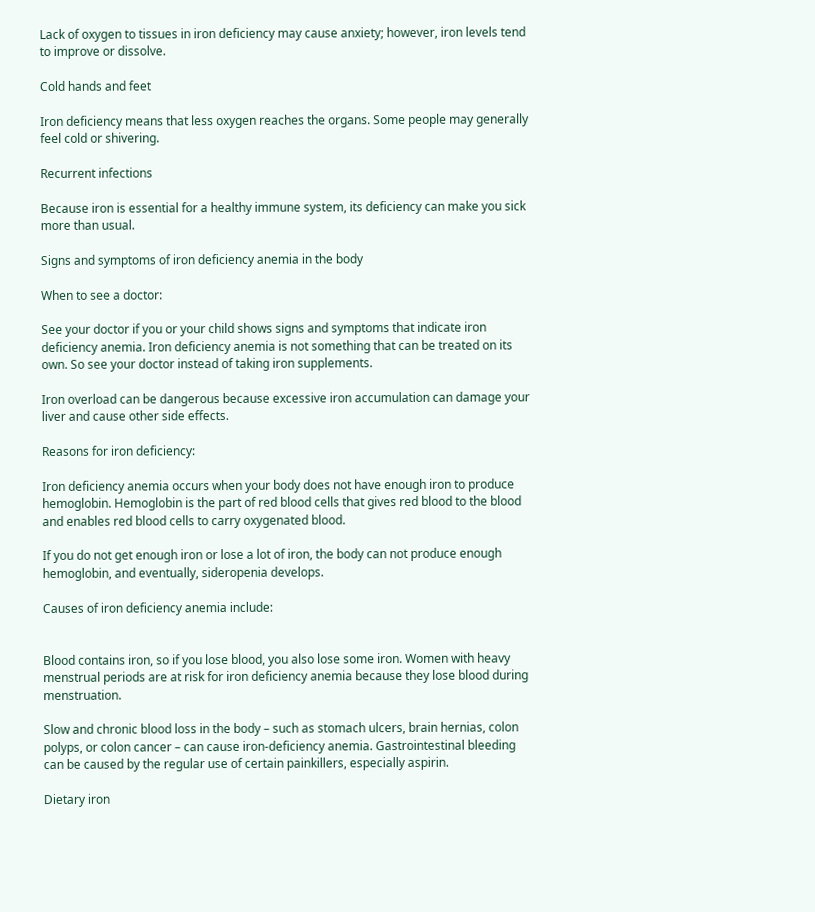Lack of oxygen to tissues in iron deficiency may cause anxiety; however, iron levels tend to improve or dissolve.

Cold hands and feet

Iron deficiency means that less oxygen reaches the organs. Some people may generally feel cold or shivering.

Recurrent infections

Because iron is essential for a healthy immune system, its deficiency can make you sick more than usual.

Signs and symptoms of iron deficiency anemia in the body

When to see a doctor:

See your doctor if you or your child shows signs and symptoms that indicate iron deficiency anemia. Iron deficiency anemia is not something that can be treated on its own. So see your doctor instead of taking iron supplements.

Iron overload can be dangerous because excessive iron accumulation can damage your liver and cause other side effects.

Reasons for iron deficiency:

Iron deficiency anemia occurs when your body does not have enough iron to produce hemoglobin. Hemoglobin is the part of red blood cells that gives red blood to the blood and enables red blood cells to carry oxygenated blood.

If you do not get enough iron or lose a lot of iron, the body can not produce enough hemoglobin, and eventually, sideropenia develops.

Causes of iron deficiency anemia include:


Blood contains iron, so if you lose blood, you also lose some iron. Women with heavy menstrual periods are at risk for iron deficiency anemia because they lose blood during menstruation.

Slow and chronic blood loss in the body – such as stomach ulcers, brain hernias, colon polyps, or colon cancer – can cause iron-deficiency anemia. Gastrointestinal bleeding can be caused by the regular use of certain painkillers, especially aspirin.

Dietary iron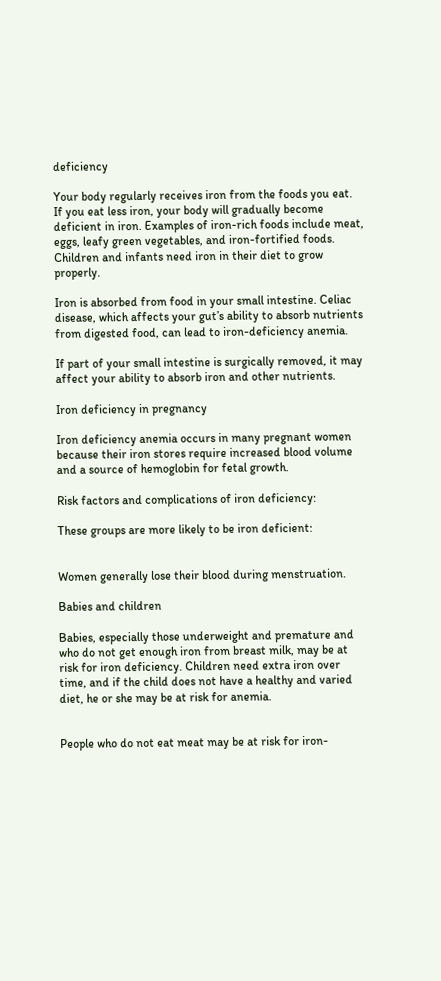deficiency

Your body regularly receives iron from the foods you eat. If you eat less iron, your body will gradually become deficient in iron. Examples of iron-rich foods include meat, eggs, leafy green vegetables, and iron-fortified foods. Children and infants need iron in their diet to grow properly.

Iron is absorbed from food in your small intestine. Celiac disease, which affects your gut’s ability to absorb nutrients from digested food, can lead to iron-deficiency anemia.

If part of your small intestine is surgically removed, it may affect your ability to absorb iron and other nutrients.

Iron deficiency in pregnancy

Iron deficiency anemia occurs in many pregnant women because their iron stores require increased blood volume and a source of hemoglobin for fetal growth.

Risk factors and complications of iron deficiency:

These groups are more likely to be iron deficient:


Women generally lose their blood during menstruation.

Babies and children

Babies, especially those underweight and premature and who do not get enough iron from breast milk, may be at risk for iron deficiency. Children need extra iron over time, and if the child does not have a healthy and varied diet, he or she may be at risk for anemia.


People who do not eat meat may be at risk for iron-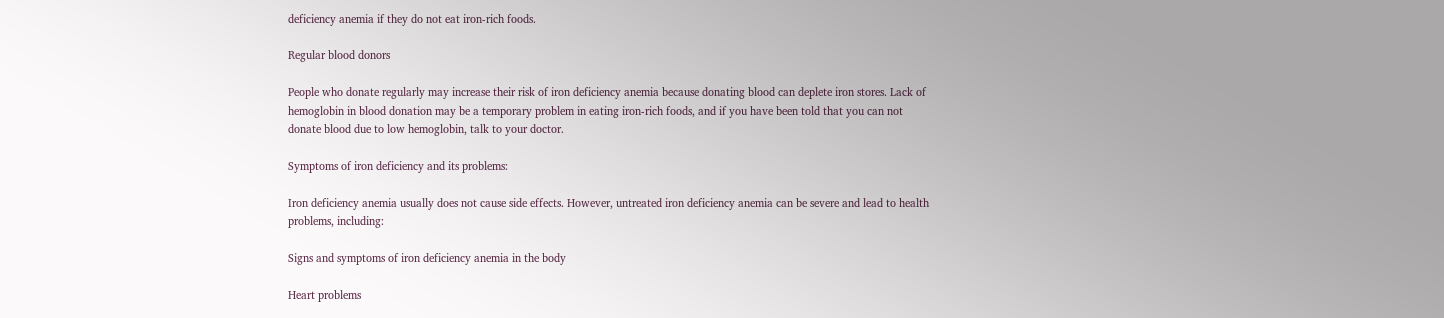deficiency anemia if they do not eat iron-rich foods.

Regular blood donors

People who donate regularly may increase their risk of iron deficiency anemia because donating blood can deplete iron stores. Lack of hemoglobin in blood donation may be a temporary problem in eating iron-rich foods, and if you have been told that you can not donate blood due to low hemoglobin, talk to your doctor.

Symptoms of iron deficiency and its problems:

Iron deficiency anemia usually does not cause side effects. However, untreated iron deficiency anemia can be severe and lead to health problems, including:

Signs and symptoms of iron deficiency anemia in the body

Heart problems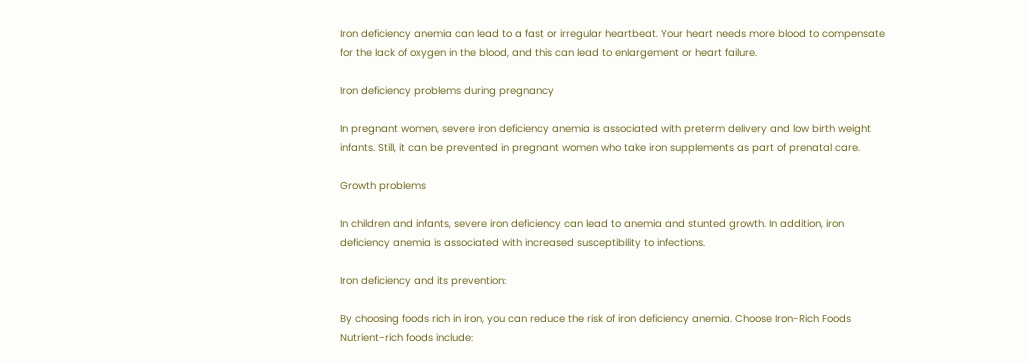Iron deficiency anemia can lead to a fast or irregular heartbeat. Your heart needs more blood to compensate for the lack of oxygen in the blood, and this can lead to enlargement or heart failure.

Iron deficiency problems during pregnancy

In pregnant women, severe iron deficiency anemia is associated with preterm delivery and low birth weight infants. Still, it can be prevented in pregnant women who take iron supplements as part of prenatal care.

Growth problems

In children and infants, severe iron deficiency can lead to anemia and stunted growth. In addition, iron deficiency anemia is associated with increased susceptibility to infections.

Iron deficiency and its prevention:

By choosing foods rich in iron, you can reduce the risk of iron deficiency anemia. Choose Iron-Rich Foods Nutrient-rich foods include: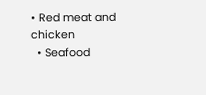• Red meat and chicken
  • Seafood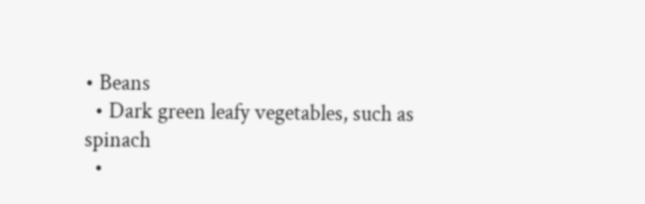• Beans
  • Dark green leafy vegetables, such as spinach
  •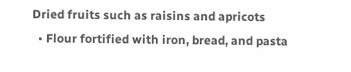Dried fruits such as raisins and apricots
  • Flour fortified with iron, bread, and pasta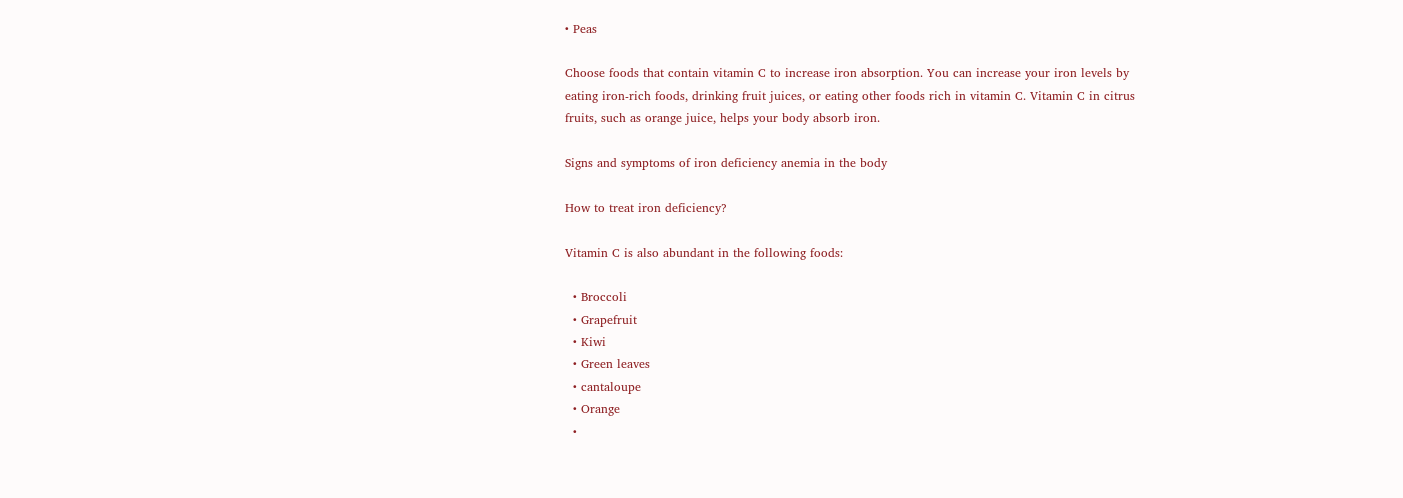• Peas

Choose foods that contain vitamin C to increase iron absorption. You can increase your iron levels by eating iron-rich foods, drinking fruit juices, or eating other foods rich in vitamin C. Vitamin C in citrus fruits, such as orange juice, helps your body absorb iron.

Signs and symptoms of iron deficiency anemia in the body

How to treat iron deficiency?

Vitamin C is also abundant in the following foods:

  • Broccoli
  • Grapefruit
  • Kiwi
  • Green leaves
  • cantaloupe
  • Orange
  •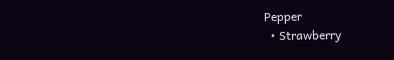Pepper
  • Strawberry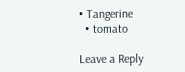• Tangerine
  • tomato

Leave a Reply